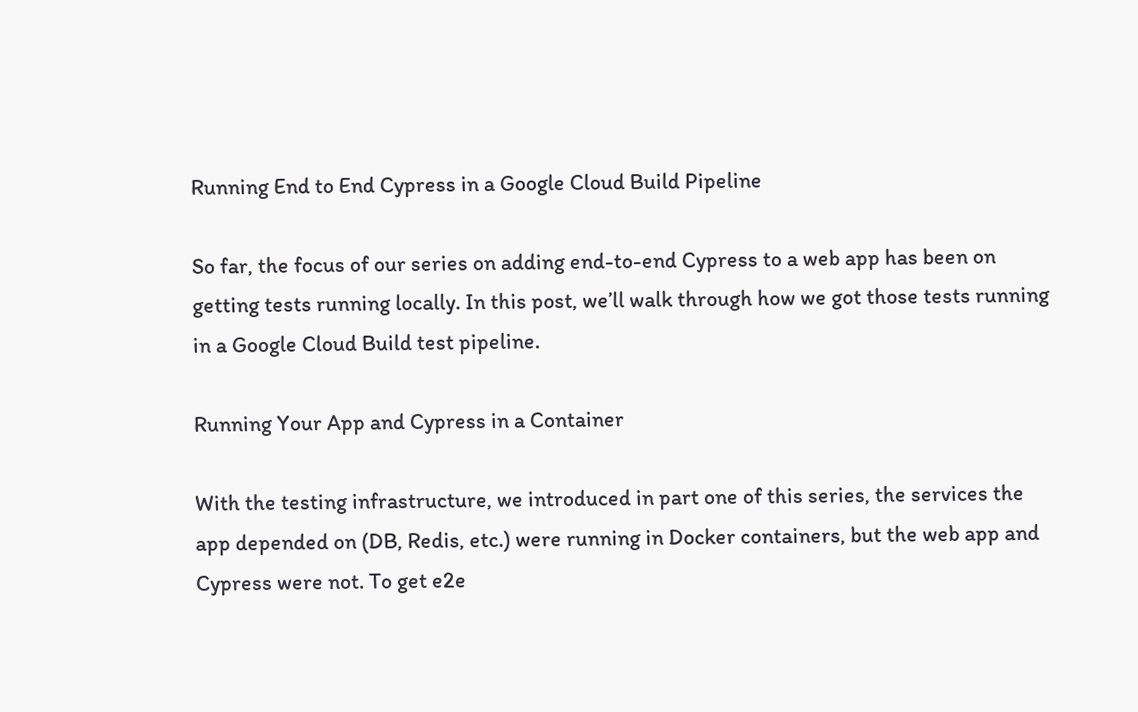Running End to End Cypress in a Google Cloud Build Pipeline

So far, the focus of our series on adding end-to-end Cypress to a web app has been on getting tests running locally. In this post, we’ll walk through how we got those tests running in a Google Cloud Build test pipeline.

Running Your App and Cypress in a Container

With the testing infrastructure, we introduced in part one of this series, the services the app depended on (DB, Redis, etc.) were running in Docker containers, but the web app and Cypress were not. To get e2e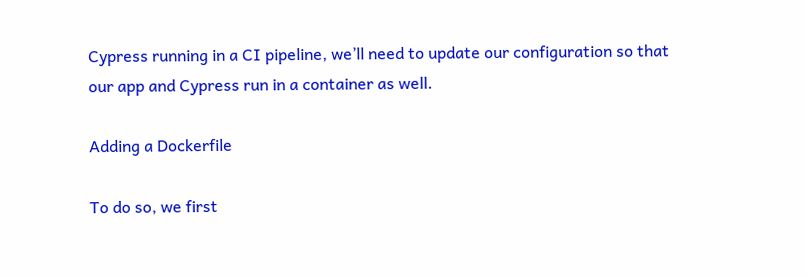Cypress running in a CI pipeline, we’ll need to update our configuration so that our app and Cypress run in a container as well.

Adding a Dockerfile

To do so, we first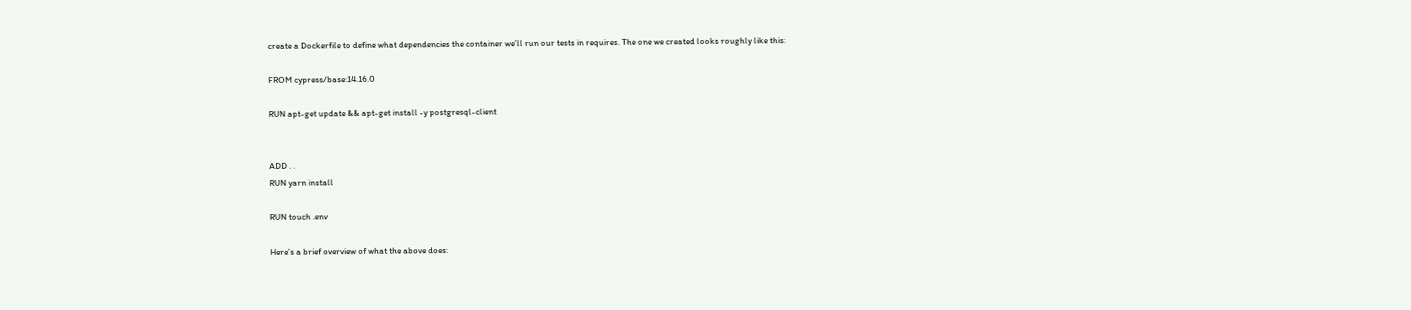create a Dockerfile to define what dependencies the container we’ll run our tests in requires. The one we created looks roughly like this:

FROM cypress/base:14.16.0

RUN apt-get update && apt-get install -y postgresql-client


ADD . .
RUN yarn install

RUN touch .env

Here’s a brief overview of what the above does: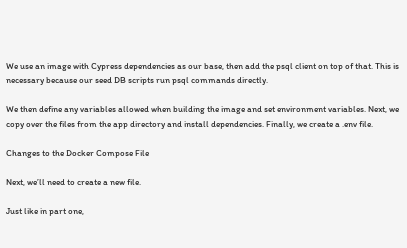We use an image with Cypress dependencies as our base, then add the psql client on top of that. This is necessary because our seed DB scripts run psql commands directly.

We then define any variables allowed when building the image and set environment variables. Next, we copy over the files from the app directory and install dependencies. Finally, we create a .env file.

Changes to the Docker Compose File

Next, we’ll need to create a new file.

Just like in part one,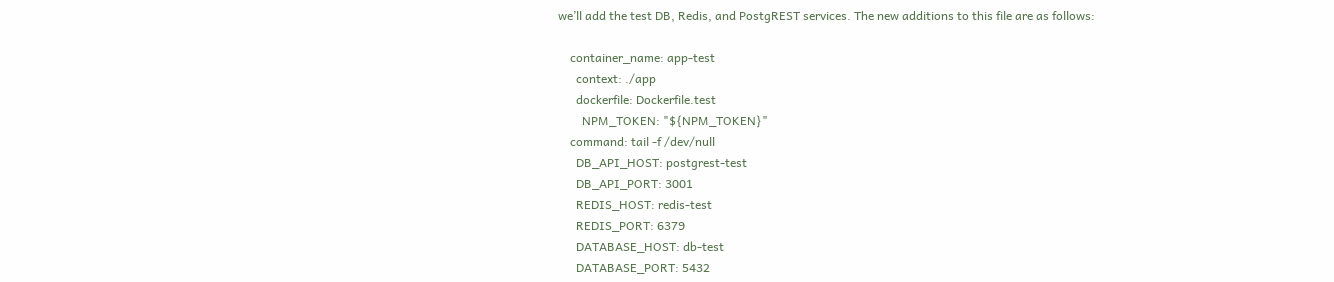we’ll add the test DB, Redis, and PostgREST services. The new additions to this file are as follows:

    container_name: app-test
      context: ./app
      dockerfile: Dockerfile.test
        NPM_TOKEN: "${NPM_TOKEN}"
    command: tail -f /dev/null
      DB_API_HOST: postgrest-test
      DB_API_PORT: 3001
      REDIS_HOST: redis-test
      REDIS_PORT: 6379
      DATABASE_HOST: db-test
      DATABASE_PORT: 5432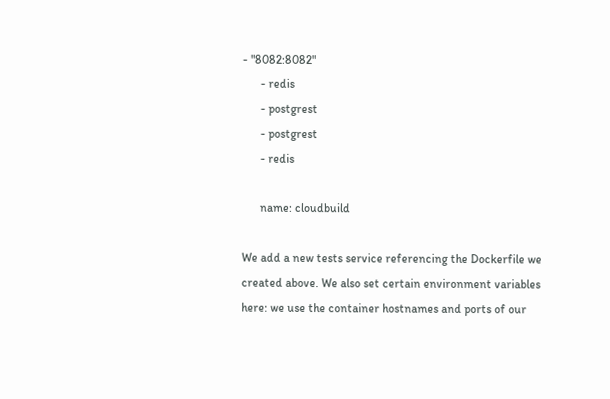- "8082:8082"
      - redis
      - postgrest
      - postgrest
      - redis

      name: cloudbuild

We add a new tests service referencing the Dockerfile we created above. We also set certain environment variables here: we use the container hostnames and ports of our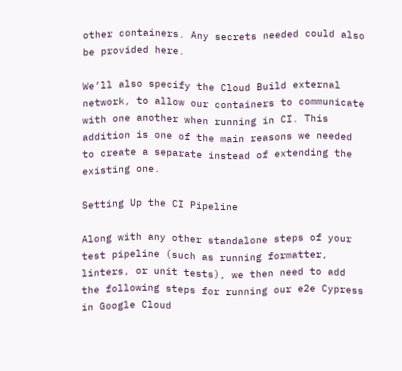other containers. Any secrets needed could also be provided here.

We’ll also specify the Cloud Build external network, to allow our containers to communicate with one another when running in CI. This addition is one of the main reasons we needed to create a separate instead of extending the existing one.

Setting Up the CI Pipeline

Along with any other standalone steps of your test pipeline (such as running formatter, linters, or unit tests), we then need to add the following steps for running our e2e Cypress in Google Cloud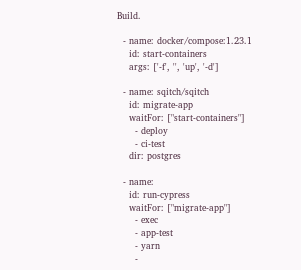Build.

  - name: docker/compose:1.23.1
    id: start-containers
    args: ['-f', '', 'up', '-d']

  - name: sqitch/sqitch
    id: migrate-app
    waitFor: ["start-containers"]
      - deploy
      - ci-test
    dir: postgres

  - name:
    id: run-cypress
    waitFor: ["migrate-app"]
      - exec
      - app-test
      - yarn
      -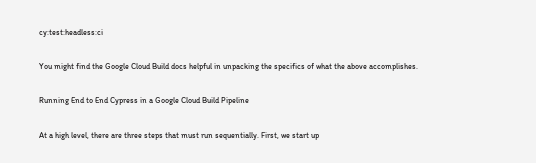cy:test:headless:ci

You might find the Google Cloud Build docs helpful in unpacking the specifics of what the above accomplishes.

Running End to End Cypress in a Google Cloud Build Pipeline

At a high level, there are three steps that must run sequentially. First, we start up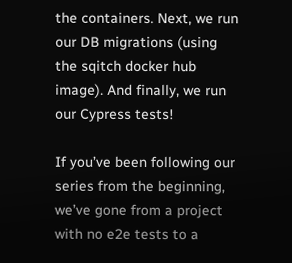the containers. Next, we run our DB migrations (using the sqitch docker hub image). And finally, we run our Cypress tests!

If you’ve been following our series from the beginning, we’ve gone from a project with no e2e tests to a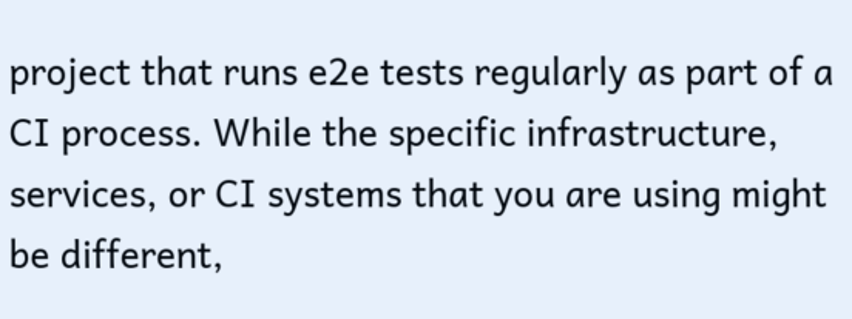project that runs e2e tests regularly as part of a CI process. While the specific infrastructure, services, or CI systems that you are using might be different,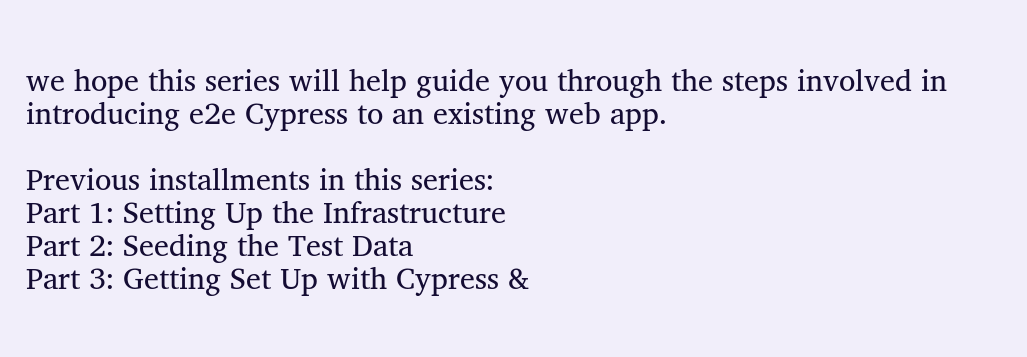we hope this series will help guide you through the steps involved in introducing e2e Cypress to an existing web app.

Previous installments in this series:
Part 1: Setting Up the Infrastructure
Part 2: Seeding the Test Data
Part 3: Getting Set Up with Cypress &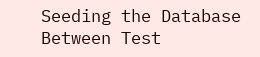Seeding the Database Between Test